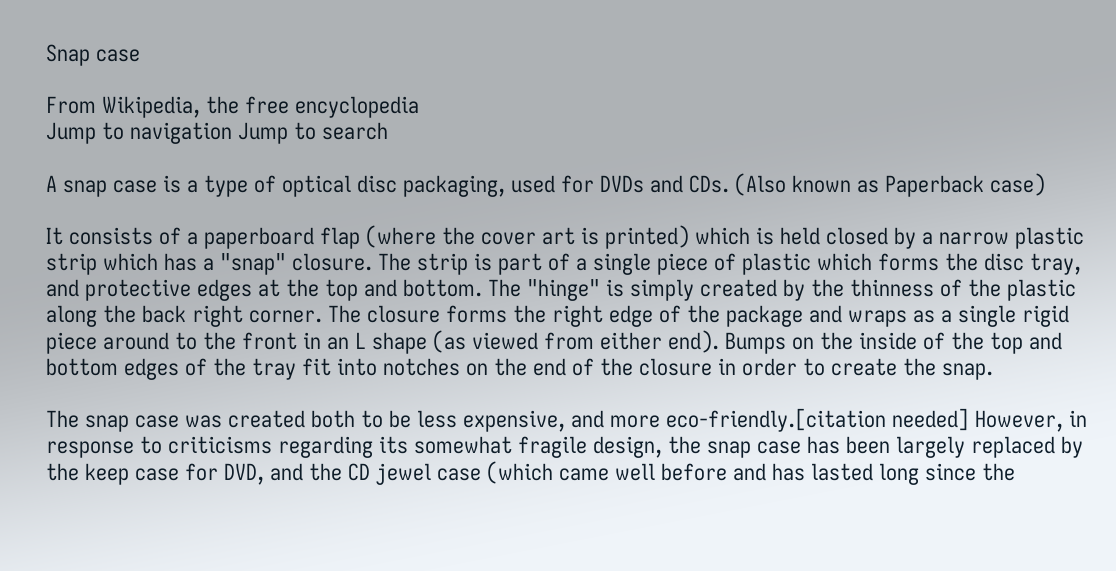Snap case

From Wikipedia, the free encyclopedia
Jump to navigation Jump to search

A snap case is a type of optical disc packaging, used for DVDs and CDs. (Also known as Paperback case)

It consists of a paperboard flap (where the cover art is printed) which is held closed by a narrow plastic strip which has a "snap" closure. The strip is part of a single piece of plastic which forms the disc tray, and protective edges at the top and bottom. The "hinge" is simply created by the thinness of the plastic along the back right corner. The closure forms the right edge of the package and wraps as a single rigid piece around to the front in an L shape (as viewed from either end). Bumps on the inside of the top and bottom edges of the tray fit into notches on the end of the closure in order to create the snap.

The snap case was created both to be less expensive, and more eco-friendly.[citation needed] However, in response to criticisms regarding its somewhat fragile design, the snap case has been largely replaced by the keep case for DVD, and the CD jewel case (which came well before and has lasted long since the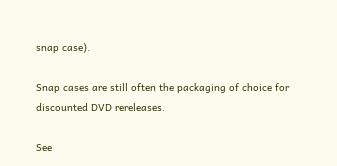snap case).

Snap cases are still often the packaging of choice for discounted DVD rereleases.

See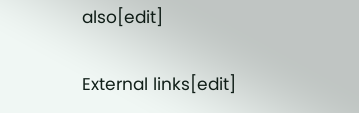also[edit]

External links[edit]